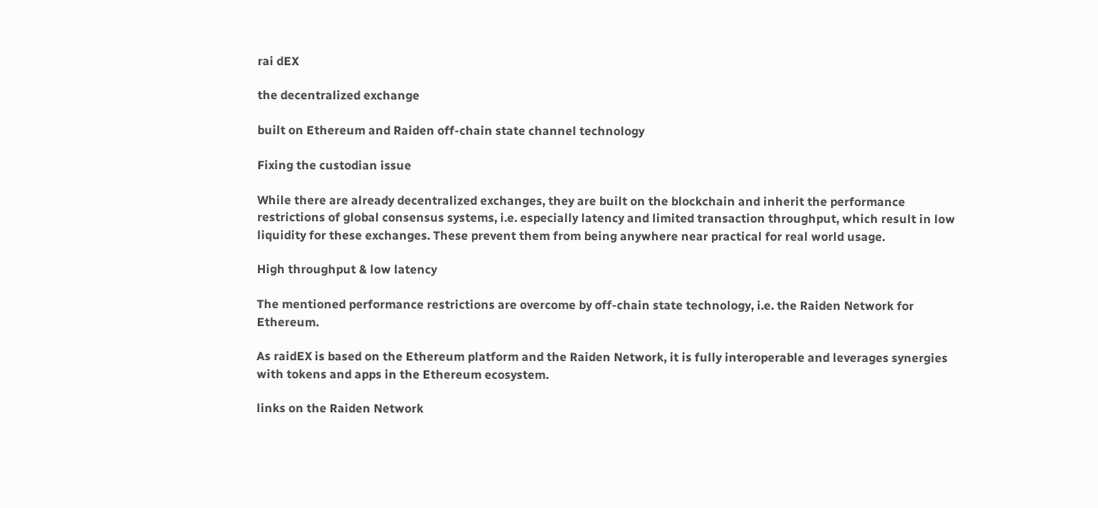rai dEX

the decentralized exchange

built on Ethereum and Raiden off-chain state channel technology

Fixing the custodian issue

While there are already decentralized exchanges, they are built on the blockchain and inherit the performance restrictions of global consensus systems, i.e. especially latency and limited transaction throughput, which result in low liquidity for these exchanges. These prevent them from being anywhere near practical for real world usage.

High throughput & low latency

The mentioned performance restrictions are overcome by off-chain state technology, i.e. the Raiden Network for Ethereum.

As raidEX is based on the Ethereum platform and the Raiden Network, it is fully interoperable and leverages synergies with tokens and apps in the Ethereum ecosystem.

links on the Raiden Network